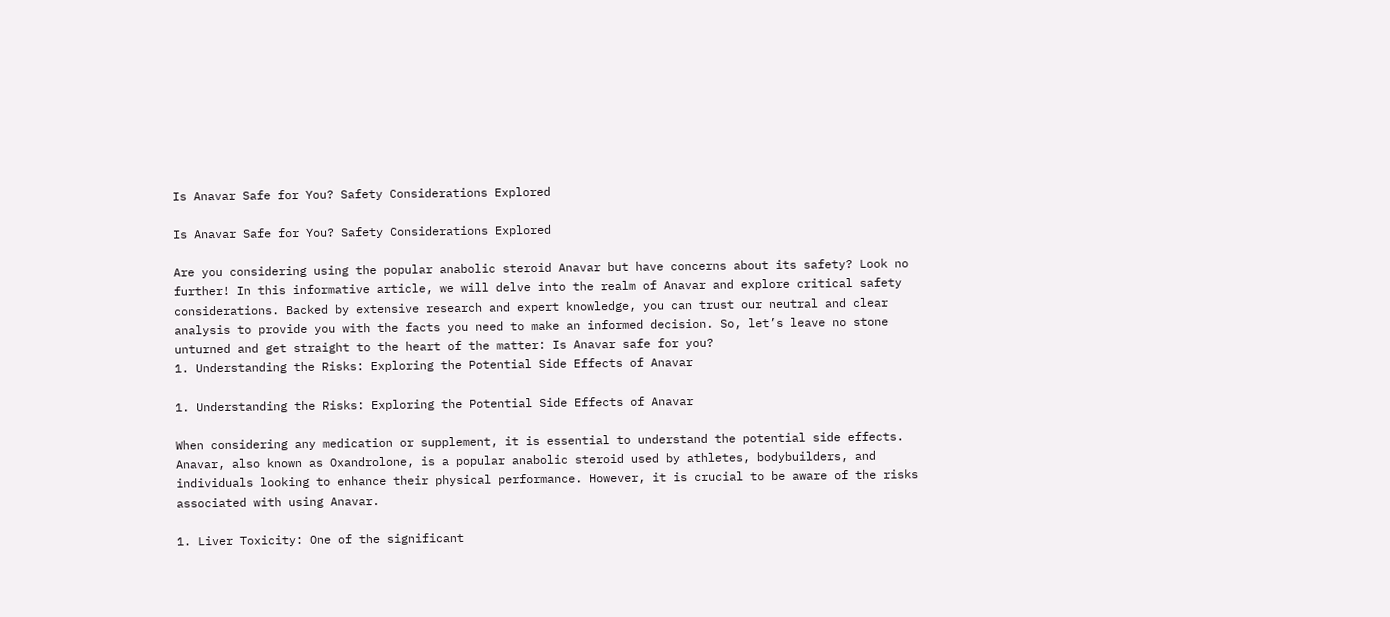Is Anavar Safe for You? Safety Considerations Explored

Is Anavar Safe for You? Safety Considerations Explored

Are you considering using the popular anabolic steroid Anavar but have concerns about its safety? Look no further! In this informative article, we will delve into the realm of Anavar and explore critical safety considerations. Backed by extensive research and expert knowledge, you can trust our neutral and clear analysis to provide you with the facts you need to make an informed decision. So, let’s leave no stone unturned and get straight to the heart of the matter: Is Anavar safe for you?
1. Understanding the Risks: Exploring the Potential Side Effects of Anavar

1. Understanding the Risks: Exploring the Potential Side Effects of Anavar

When considering any medication or supplement, it is essential to understand the potential side effects. Anavar, also known as Oxandrolone, is a popular anabolic steroid used by athletes, bodybuilders, and individuals looking to enhance their physical performance. However, it is crucial to be aware of the risks associated with using Anavar.

1. Liver Toxicity: One of the significant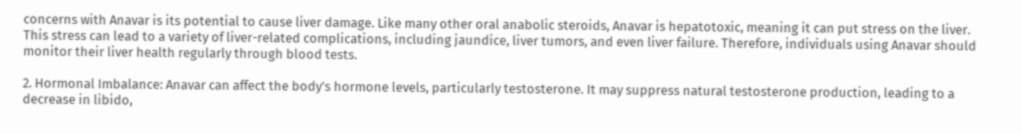concerns with Anavar is its potential to cause liver damage. Like many other oral anabolic steroids, Anavar is hepatotoxic, meaning it can put stress on the liver. This stress can lead to a variety of liver-related complications, including jaundice, liver tumors, and even liver failure. Therefore, individuals using Anavar should monitor their liver health regularly through blood tests.

2. Hormonal Imbalance: Anavar can affect the body’s hormone levels, particularly testosterone. It may suppress natural testosterone production, leading to a decrease in libido,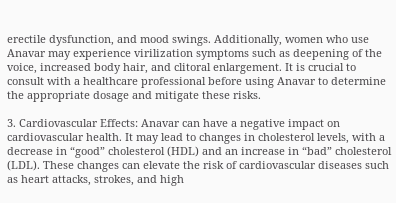erectile dysfunction, and mood swings. Additionally, women who use Anavar may experience virilization symptoms such as deepening of the voice, increased body hair, and clitoral enlargement. It is crucial to consult with a healthcare professional before using Anavar to determine the appropriate dosage and mitigate these risks.

3. Cardiovascular Effects: Anavar can have a negative impact on cardiovascular health. It may lead to changes in cholesterol levels, with a decrease in “good” cholesterol (HDL) and an increase in “bad” cholesterol (LDL). These changes can elevate the risk of cardiovascular diseases such as heart attacks, strokes, and high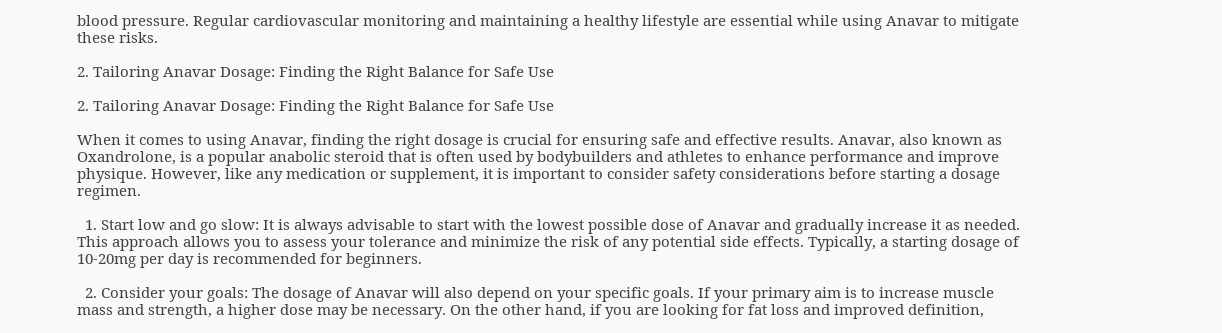blood pressure. Regular cardiovascular monitoring and maintaining a healthy lifestyle are essential while using Anavar to mitigate these risks.

2. Tailoring Anavar Dosage: Finding the Right Balance for Safe Use

2. Tailoring Anavar Dosage: Finding the Right Balance for Safe Use

When it comes to using Anavar, finding the right dosage is crucial for ensuring safe and effective results. Anavar, also known as Oxandrolone, is a popular anabolic steroid that is often used by bodybuilders and athletes to enhance performance and improve physique. However, like any medication or supplement, it is important to consider safety considerations before starting a dosage regimen.

  1. Start low and go slow: It is always advisable to start with the lowest possible dose of Anavar and gradually increase it as needed. This approach allows you to assess your tolerance and minimize the risk of any potential side effects. Typically, a starting dosage of 10-20mg per day is recommended for beginners.

  2. Consider your goals: The dosage of Anavar will also depend on your specific goals. If your primary aim is to increase muscle mass and strength, a higher dose may be necessary. On the other hand, if you are looking for fat loss and improved definition,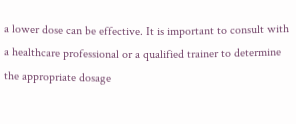a lower dose can be effective. It is important to consult with a healthcare professional or a qualified trainer to determine the appropriate dosage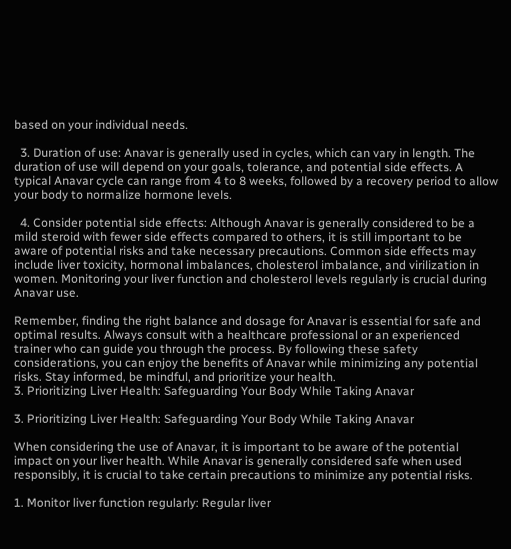based on your individual needs.

  3. Duration of use: Anavar is generally used in cycles, which can vary in length. The duration of use will depend on your goals, tolerance, and potential side effects. A typical Anavar cycle can range from 4 to 8 weeks, followed by a recovery period to allow your body to normalize hormone levels.

  4. Consider potential side effects: Although Anavar is generally considered to be a mild steroid with fewer side effects compared to others, it is still important to be aware of potential risks and take necessary precautions. Common side effects may include liver toxicity, hormonal imbalances, cholesterol imbalance, and virilization in women. Monitoring your liver function and cholesterol levels regularly is crucial during Anavar use.

Remember, finding the right balance and dosage for Anavar is essential for safe and optimal results. Always consult with a healthcare professional or an experienced trainer who can guide you through the process. By following these safety considerations, you can enjoy the benefits of Anavar while minimizing any potential risks. Stay informed, be mindful, and prioritize your health.
3. Prioritizing Liver Health: Safeguarding Your Body While Taking Anavar

3. Prioritizing Liver Health: Safeguarding Your Body While Taking Anavar

When considering the use of Anavar, it is important to be aware of the potential impact on your liver health. While Anavar is generally considered safe when used responsibly, it is crucial to take certain precautions to minimize any potential risks.

1. Monitor liver function regularly: Regular liver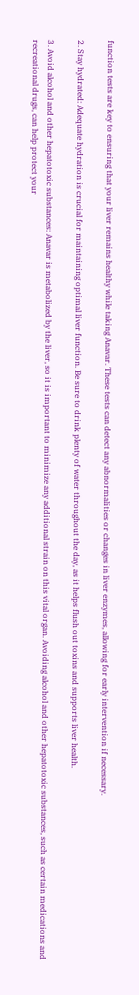function tests are key to ensuring that your liver remains healthy while taking Anavar. These tests can detect any abnormalities or changes in liver enzymes, allowing for early intervention if necessary.

2. Stay hydrated: Adequate hydration is crucial for maintaining optimal liver function. Be sure to drink plenty of water throughout the day, as it helps flush out toxins and supports liver health.

3. Avoid alcohol and other hepatotoxic substances: Anavar is metabolized by the liver, so it is important to minimize any additional strain on this vital organ. Avoiding alcohol and other hepatotoxic substances, such as certain medications and recreational drugs, can help protect your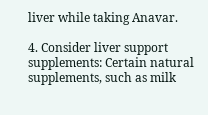liver while taking Anavar.

4. Consider liver support supplements: Certain natural supplements, such as milk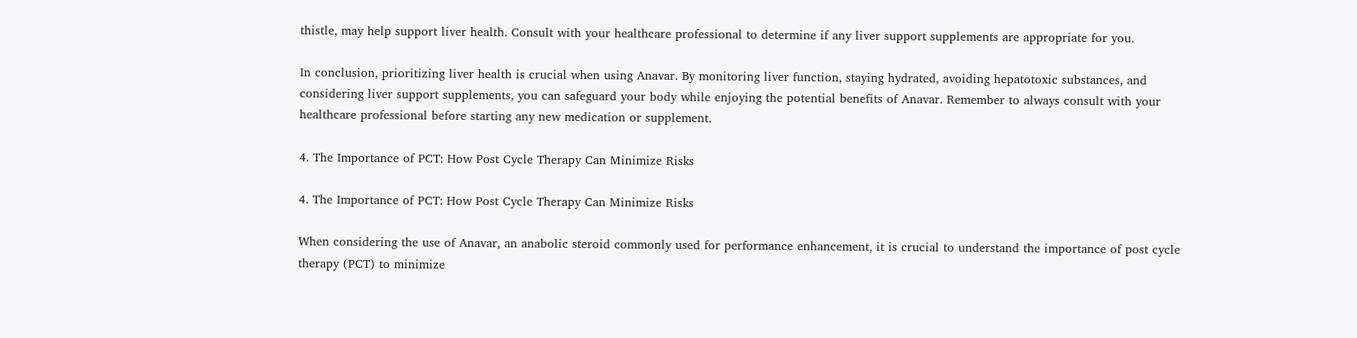thistle, may help support liver health. Consult with your healthcare professional to determine if any liver support supplements are appropriate for you.

In conclusion, prioritizing liver health is crucial when using Anavar. By monitoring liver function, staying hydrated, avoiding hepatotoxic substances, and considering liver support supplements, you can safeguard your body while enjoying the potential benefits of Anavar. Remember to always consult with your healthcare professional before starting any new medication or supplement.

4. The Importance of PCT: How Post Cycle Therapy Can Minimize Risks

4. The Importance of PCT: How Post Cycle Therapy Can Minimize Risks

When considering the use of Anavar, an anabolic steroid commonly used for performance enhancement, it is crucial to understand the importance of post cycle therapy (PCT) to minimize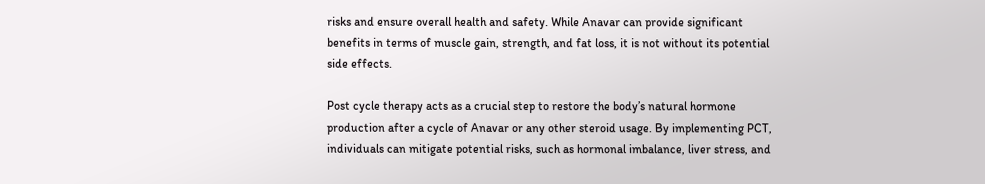risks and ensure overall health and safety. While Anavar can provide significant benefits in terms of muscle gain, strength, and fat loss, it is not without its potential side effects.

Post cycle therapy acts as a crucial step to restore the body’s natural hormone production after a cycle of Anavar or any other steroid usage. By implementing PCT, individuals can mitigate potential risks, such as hormonal imbalance, liver stress, and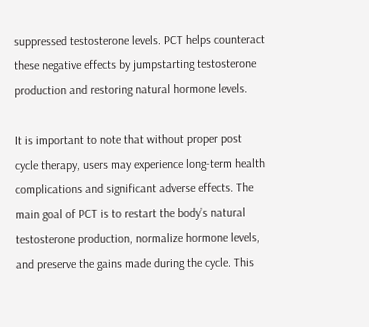suppressed testosterone levels. PCT helps counteract these negative effects by jumpstarting testosterone production and restoring natural hormone levels.

It is important to note that without proper post cycle therapy, users may experience long-term health complications and significant adverse effects. The main goal of PCT is to restart the body’s natural testosterone production, normalize hormone levels, and preserve the gains made during the cycle. This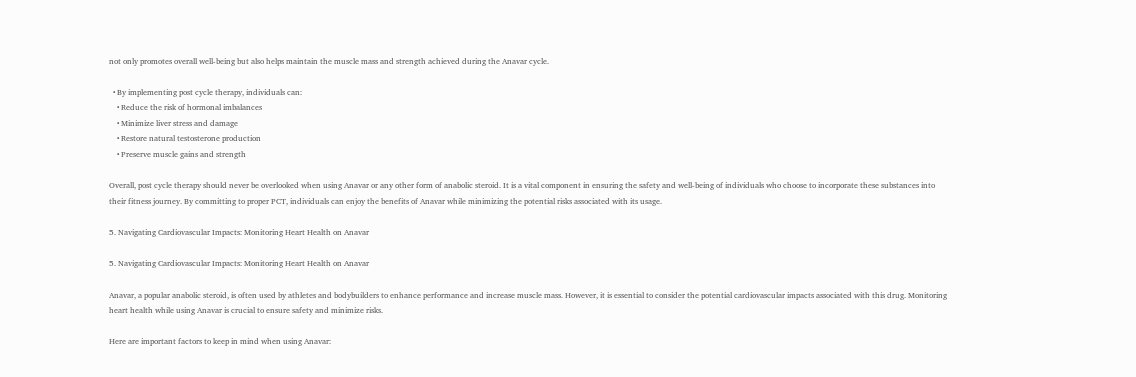not only promotes overall well-being but also helps maintain the muscle mass and strength achieved during the Anavar cycle.

  • By implementing post cycle therapy, individuals can:
    • Reduce the risk of hormonal imbalances
    • Minimize liver stress and damage
    • Restore natural testosterone production
    • Preserve muscle gains and strength

Overall, post cycle therapy should never be overlooked when using Anavar or any other form of anabolic steroid. It is a vital component in ensuring the safety and well-being of individuals who choose to incorporate these substances into their fitness journey. By committing to proper PCT, individuals can enjoy the benefits of Anavar while minimizing the potential risks associated with its usage.

5. Navigating Cardiovascular Impacts: Monitoring Heart Health on Anavar

5. Navigating Cardiovascular Impacts: Monitoring Heart Health on Anavar

Anavar, a popular anabolic steroid, is often used by athletes and bodybuilders to enhance performance and increase muscle mass. However, it is essential to consider the potential cardiovascular impacts associated with this drug. Monitoring heart health while using Anavar is crucial to ensure safety and minimize risks.

Here are important factors to keep in mind when using Anavar: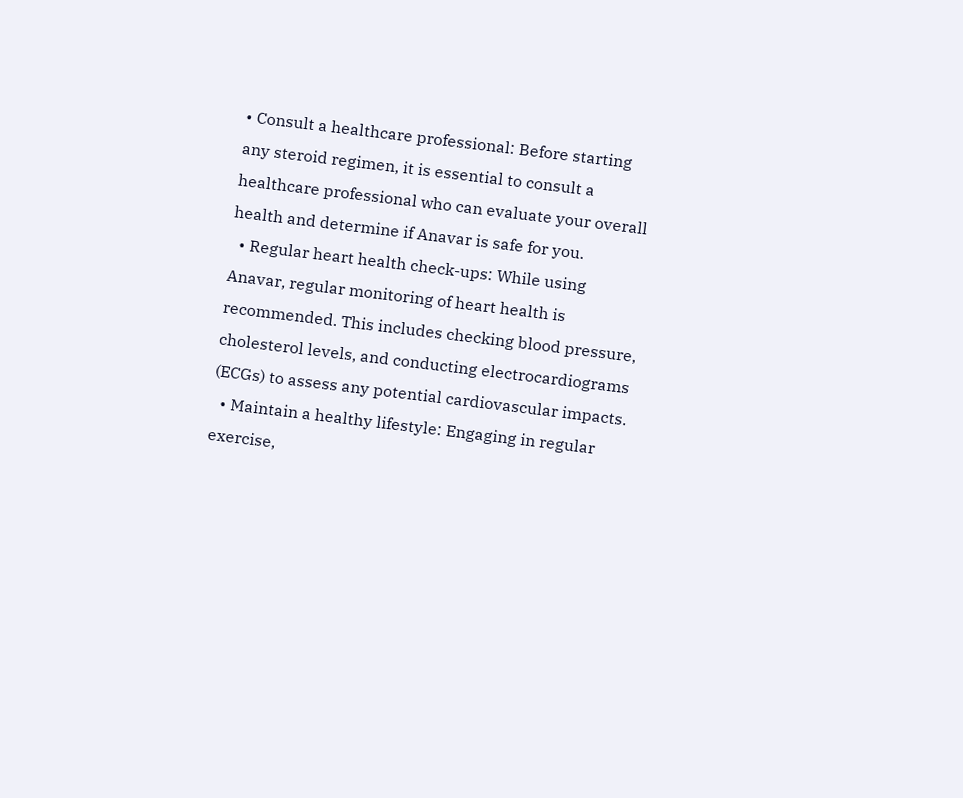• Consult a healthcare professional: Before starting any steroid regimen, it is essential to consult a healthcare professional who can evaluate your overall health and determine if Anavar is safe for you.
  • Regular heart health check-ups: While using Anavar, regular monitoring of heart health is recommended. This includes checking blood pressure, cholesterol levels, and conducting electrocardiograms (ECGs) to assess any potential cardiovascular impacts.
  • Maintain a healthy lifestyle: Engaging in regular exercise,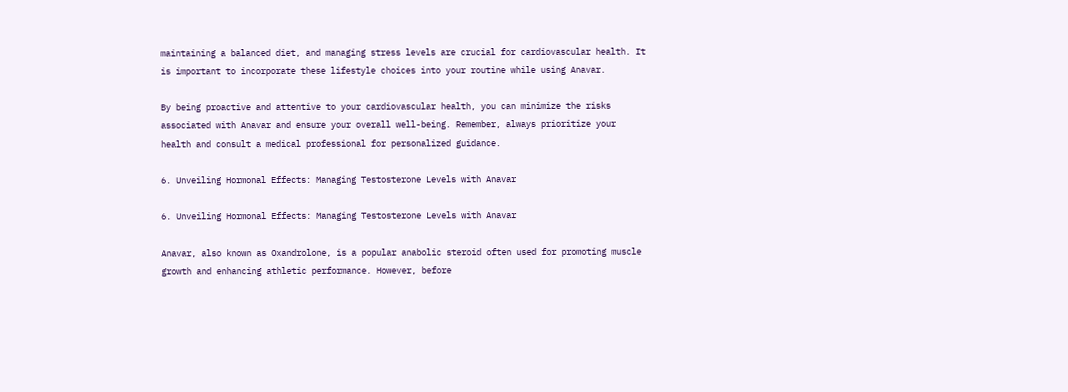maintaining a balanced diet, and managing stress levels are crucial for cardiovascular health. It is important to incorporate these lifestyle choices into your routine while using Anavar.

By being proactive and attentive to your cardiovascular health, you can minimize the risks associated with Anavar and ensure your overall well-being. Remember, always prioritize your health and consult a medical professional for personalized guidance.

6. Unveiling Hormonal Effects: Managing Testosterone Levels with Anavar

6. Unveiling Hormonal Effects: Managing Testosterone Levels with Anavar

Anavar, also known as Oxandrolone, is a popular anabolic steroid often used for promoting muscle growth and enhancing athletic performance. However, before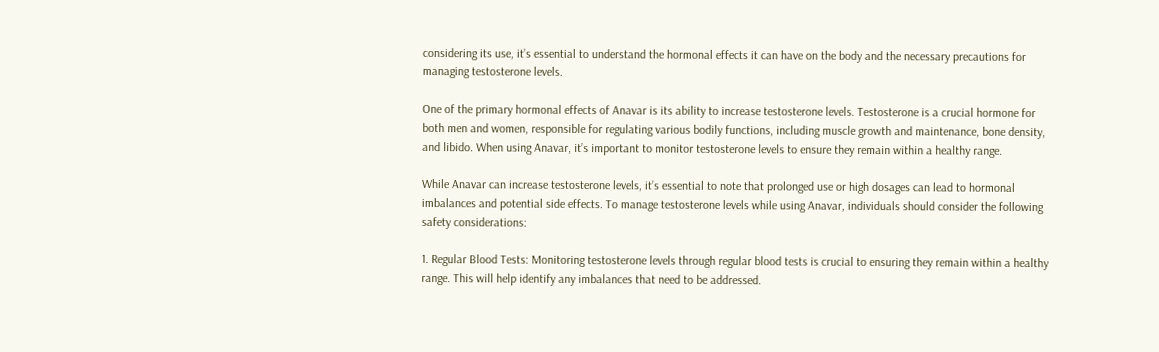considering its use, it’s essential to understand the hormonal effects it can have on the body and the necessary precautions for managing testosterone levels.

One of the primary hormonal effects of Anavar is its ability to increase testosterone levels. Testosterone is a crucial hormone for both men and women, responsible for regulating various bodily functions, including muscle growth and maintenance, bone density, and libido. When using Anavar, it’s important to monitor testosterone levels to ensure they remain within a healthy range.

While Anavar can increase testosterone levels, it’s essential to note that prolonged use or high dosages can lead to hormonal imbalances and potential side effects. To manage testosterone levels while using Anavar, individuals should consider the following safety considerations:

1. Regular Blood Tests: Monitoring testosterone levels through regular blood tests is crucial to ensuring they remain within a healthy range. This will help identify any imbalances that need to be addressed.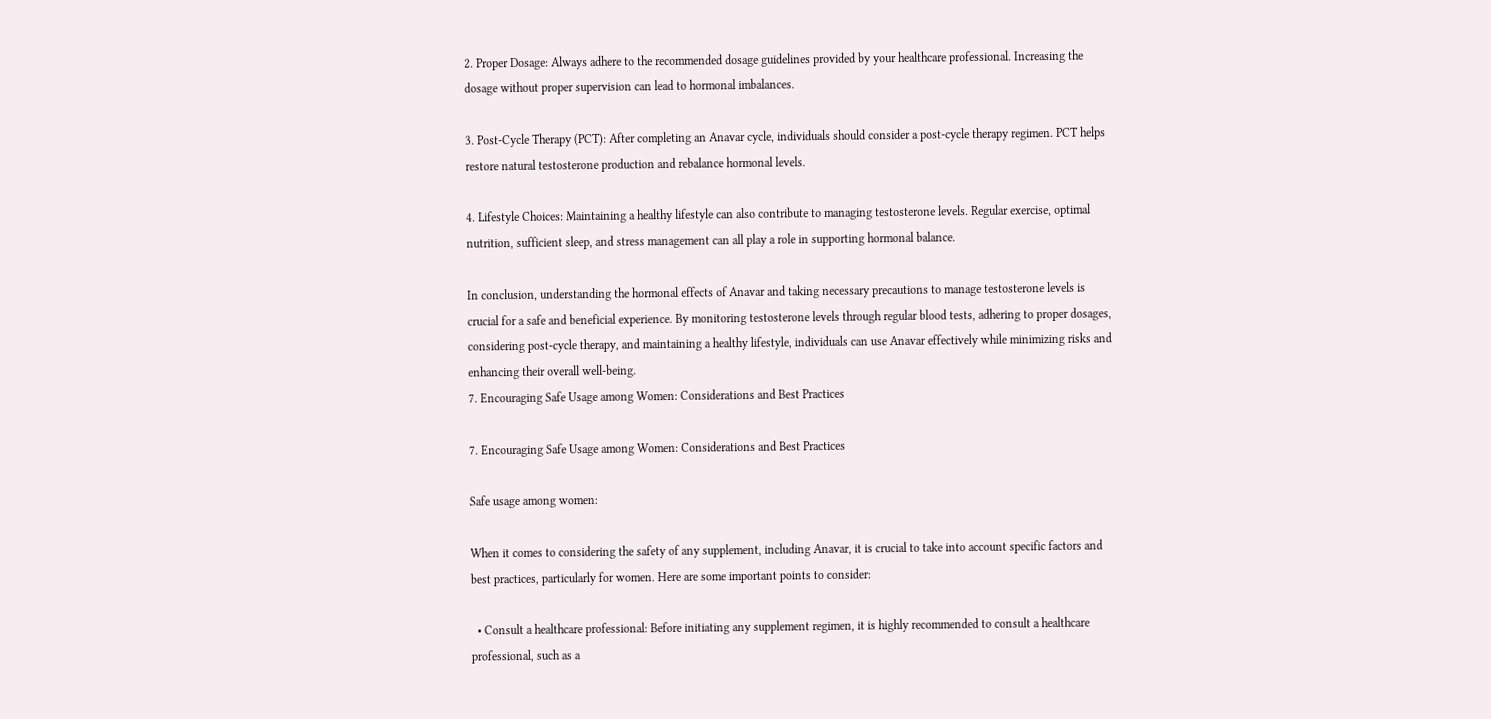2. Proper Dosage: Always adhere to the recommended dosage guidelines provided by your healthcare professional. Increasing the dosage without proper supervision can lead to hormonal imbalances.

3. Post-Cycle Therapy (PCT): After completing an Anavar cycle, individuals should consider a post-cycle therapy regimen. PCT helps restore natural testosterone production and rebalance hormonal levels.

4. Lifestyle Choices: Maintaining a healthy lifestyle can also contribute to managing testosterone levels. Regular exercise, optimal nutrition, sufficient sleep, and stress management can all play a role in supporting hormonal balance.

In conclusion, understanding the hormonal effects of Anavar and taking necessary precautions to manage testosterone levels is crucial for a safe and beneficial experience. By monitoring testosterone levels through regular blood tests, adhering to proper dosages, considering post-cycle therapy, and maintaining a healthy lifestyle, individuals can use Anavar effectively while minimizing risks and enhancing their overall well-being.
7. Encouraging Safe Usage among Women: Considerations and Best Practices

7. Encouraging Safe Usage among Women: Considerations and Best Practices

Safe usage among women:

When it comes to considering the safety of any supplement, including Anavar, it is crucial to take into account specific factors and best practices, particularly for women. Here are some important points to consider:

  • Consult a healthcare professional: Before initiating any supplement regimen, it is highly recommended to consult a healthcare professional, such as a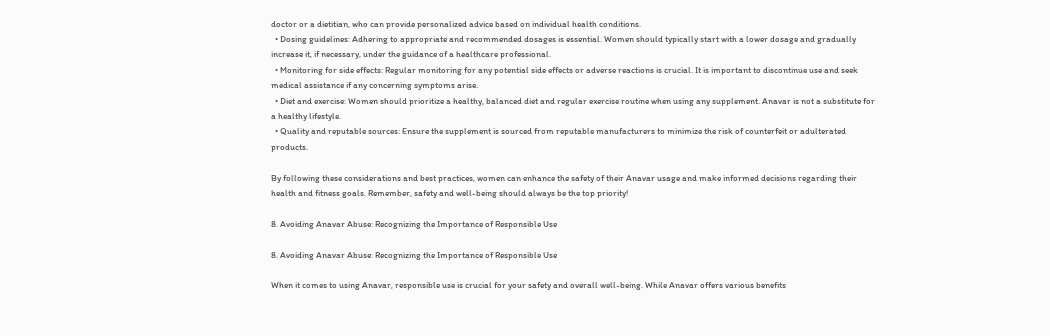doctor or a dietitian, who can provide personalized advice based on individual health conditions.
  • Dosing guidelines: Adhering to appropriate and recommended dosages is essential. Women should typically start with a lower dosage and gradually increase it, if necessary, under the guidance of a healthcare professional.
  • Monitoring for side effects: Regular monitoring for any potential side effects or adverse reactions is crucial. It is important to discontinue use and seek medical assistance if any concerning symptoms arise.
  • Diet and exercise: Women should prioritize a healthy, balanced diet and regular exercise routine when using any supplement. Anavar is not a substitute for a healthy lifestyle.
  • Quality and reputable sources: Ensure the supplement is sourced from reputable manufacturers to minimize the risk of counterfeit or adulterated products.

By following these considerations and best practices, women can enhance the safety of their Anavar usage and make informed decisions regarding their health and fitness goals. Remember, safety and well-being should always be the top priority!

8. Avoiding Anavar Abuse: Recognizing the Importance of Responsible Use

8. Avoiding Anavar Abuse: Recognizing the Importance of Responsible Use

When it comes to using Anavar, responsible use is crucial for your safety and overall well-being. While Anavar offers various benefits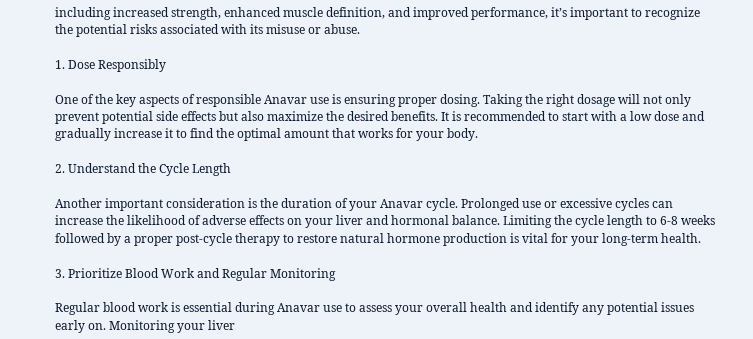including increased strength, enhanced muscle definition, and improved performance, it’s important to recognize the potential risks associated with its misuse or abuse.

1. Dose Responsibly

One of the key aspects of responsible Anavar use is ensuring proper dosing. Taking the right dosage will not only prevent potential side effects but also maximize the desired benefits. It is recommended to start with a low dose and gradually increase it to find the optimal amount that works for your body.

2. Understand the Cycle Length

Another important consideration is the duration of your Anavar cycle. Prolonged use or excessive cycles can increase the likelihood of adverse effects on your liver and hormonal balance. Limiting the cycle length to 6-8 weeks followed by a proper post-cycle therapy to restore natural hormone production is vital for your long-term health.

3. Prioritize Blood Work and Regular Monitoring

Regular blood work is essential during Anavar use to assess your overall health and identify any potential issues early on. Monitoring your liver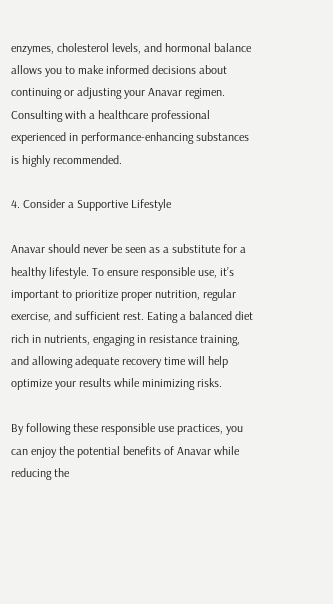enzymes, cholesterol levels, and hormonal balance allows you to make informed decisions about continuing or adjusting your Anavar regimen. Consulting with a healthcare professional experienced in performance-enhancing substances is highly recommended.

4. Consider a Supportive Lifestyle

Anavar should never be seen as a substitute for a healthy lifestyle. To ensure responsible use, it’s important to prioritize proper nutrition, regular exercise, and sufficient rest. Eating a balanced diet rich in nutrients, engaging in resistance training, and allowing adequate recovery time will help optimize your results while minimizing risks.

By following these responsible use practices, you can enjoy the potential benefits of Anavar while reducing the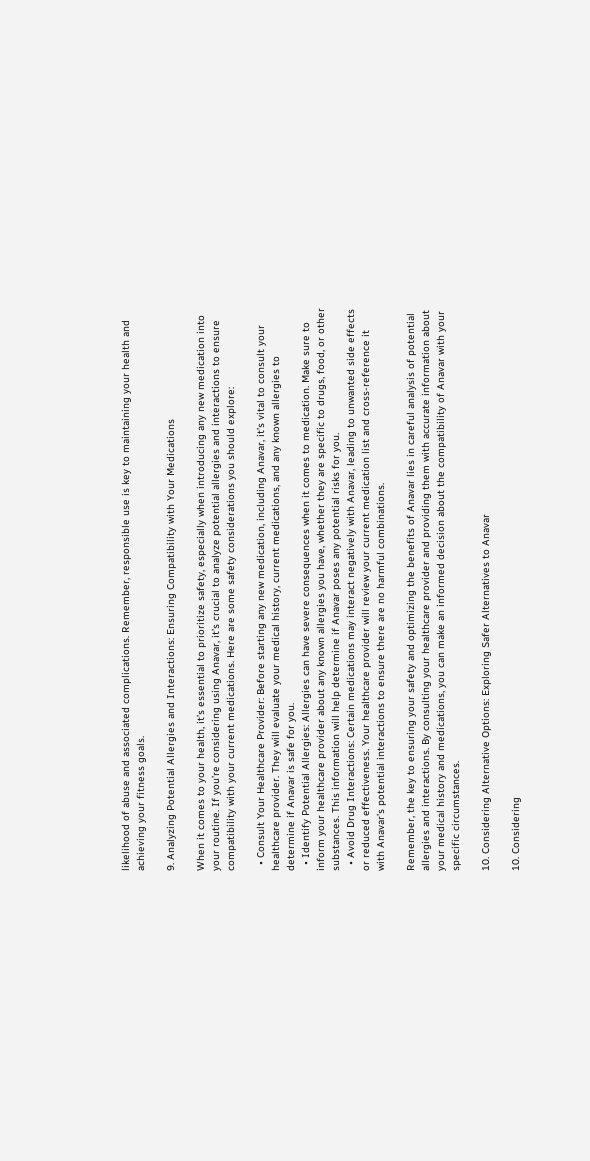likelihood of abuse and associated complications. Remember, responsible use is key to maintaining your health and achieving your fitness goals.

9. Analyzing Potential Allergies and Interactions: Ensuring Compatibility with Your Medications

When it comes to your health, it’s essential to prioritize safety, especially when introducing any new medication into your routine. If you’re considering using Anavar, it’s crucial to analyze potential allergies and interactions to ensure compatibility with your current medications. Here are some safety considerations you should explore:

  • Consult Your Healthcare Provider: Before starting any new medication, including Anavar, it’s vital to consult your healthcare provider. They will evaluate your medical history, current medications, and any known allergies to determine if Anavar is safe for you.
  • Identify Potential Allergies: Allergies can have severe consequences when it comes to medication. Make sure to inform your healthcare provider about any known allergies you have, whether they are specific to drugs, food, or other substances. This information will help determine if Anavar poses any potential risks for you.
  • Avoid Drug Interactions: Certain medications may interact negatively with Anavar, leading to unwanted side effects or reduced effectiveness. Your healthcare provider will review your current medication list and cross-reference it with Anavar’s potential interactions to ensure there are no harmful combinations.

Remember, the key to ensuring your safety and optimizing the benefits of Anavar lies in careful analysis of potential allergies and interactions. By consulting your healthcare provider and providing them with accurate information about your medical history and medications, you can make an informed decision about the compatibility of Anavar with your specific circumstances.

10. Considering Alternative Options: Exploring Safer Alternatives to Anavar

10. Considering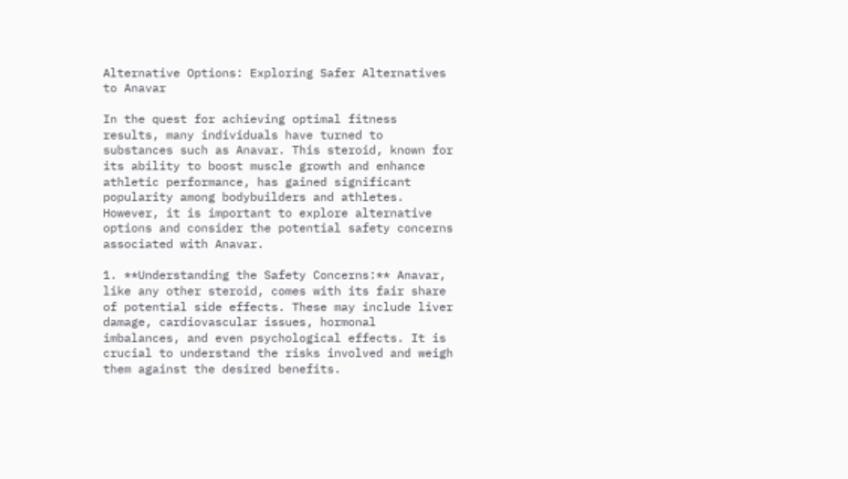Alternative Options: Exploring Safer Alternatives to Anavar

In the quest for achieving optimal fitness results, many individuals have turned to substances such as Anavar. This steroid, known for its ability to boost muscle growth and enhance athletic performance, has gained significant popularity among bodybuilders and athletes. However, it is important to explore alternative options and consider the potential safety concerns associated with Anavar.

1. **Understanding the Safety Concerns:** Anavar, like any other steroid, comes with its fair share of potential side effects. These may include liver damage, cardiovascular issues, hormonal imbalances, and even psychological effects. It is crucial to understand the risks involved and weigh them against the desired benefits.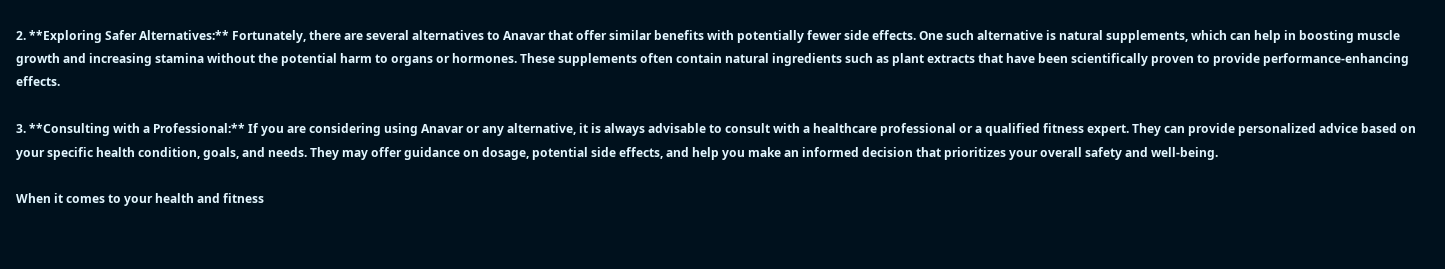2. **Exploring Safer Alternatives:** Fortunately, there are several alternatives to Anavar that offer similar benefits with potentially fewer side effects. One such alternative is natural supplements, which can help in boosting muscle growth and increasing stamina without the potential harm to organs or hormones. These supplements often contain natural ingredients such as plant extracts that have been scientifically proven to provide performance-enhancing effects.

3. **Consulting with a Professional:** If you are considering using Anavar or any alternative, it is always advisable to consult with a healthcare professional or a qualified fitness expert. They can provide personalized advice based on your specific health condition, goals, and needs. They may offer guidance on dosage, potential side effects, and help you make an informed decision that prioritizes your overall safety and well-being.

When it comes to your health and fitness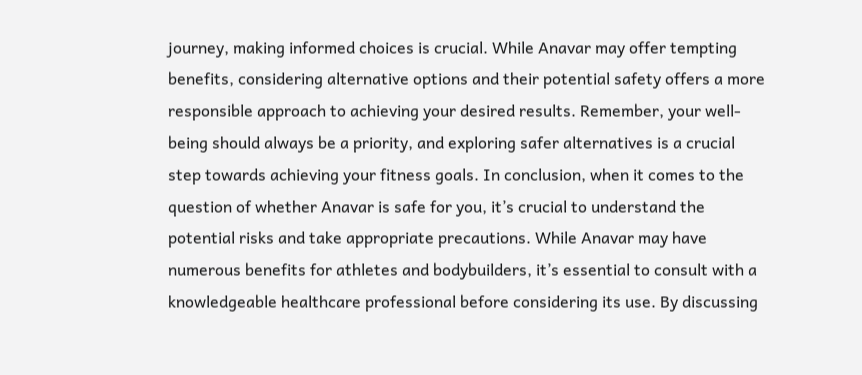journey, making informed choices is crucial. While Anavar may offer tempting benefits, considering alternative options and their potential safety offers a more responsible approach to achieving your desired results. Remember, your well-being should always be a priority, and exploring safer alternatives is a crucial step towards achieving your fitness goals. In conclusion, when it comes to the question of whether Anavar is safe for you, it’s crucial to understand the potential risks and take appropriate precautions. While Anavar may have numerous benefits for athletes and bodybuilders, it’s essential to consult with a knowledgeable healthcare professional before considering its use. By discussing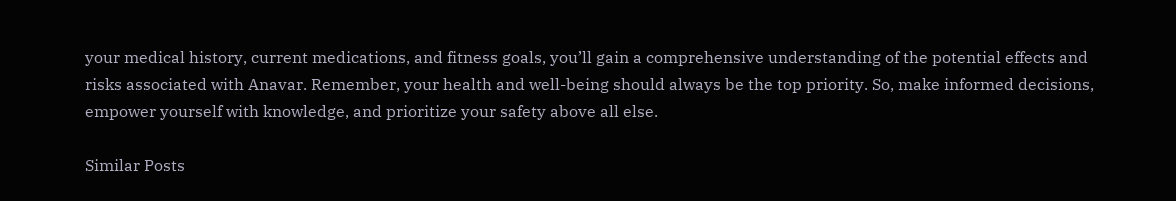your medical history, current medications, and fitness goals, you’ll gain a comprehensive understanding of the potential effects and risks associated with Anavar. Remember, your health and well-being should always be the top priority. So, make informed decisions, empower yourself with knowledge, and prioritize your safety above all else.

Similar Posts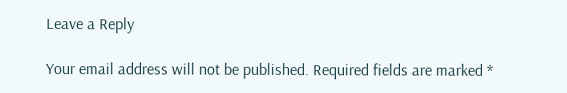Leave a Reply

Your email address will not be published. Required fields are marked *